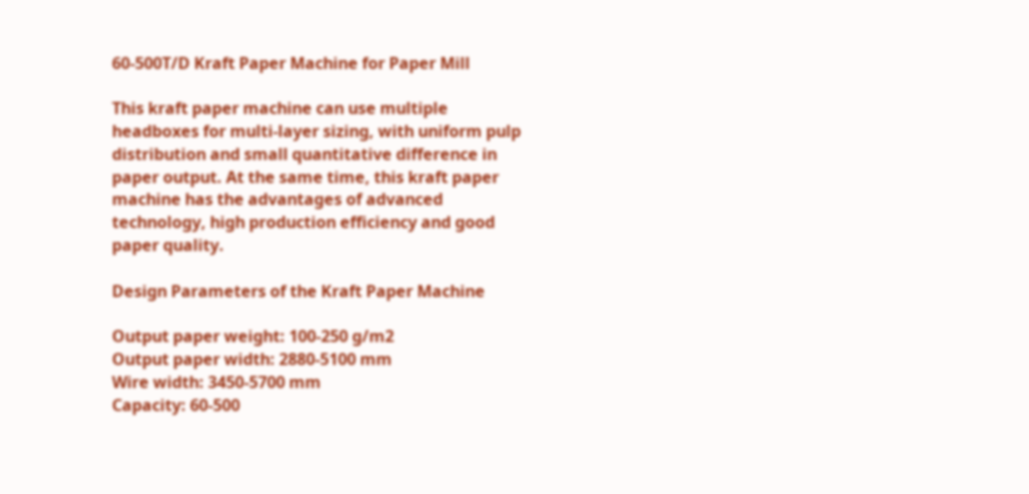60-500T/D Kraft Paper Machine for Paper Mill

This kraft paper machine can use multiple headboxes for multi-layer sizing, with uniform pulp distribution and small quantitative difference in paper output. At the same time, this kraft paper machine has the advantages of advanced technology, high production efficiency and good paper quality.

Design Parameters of the Kraft Paper Machine

Output paper weight: 100-250 g/m2
Output paper width: 2880-5100 mm
Wire width: 3450-5700 mm
Capacity: 60-500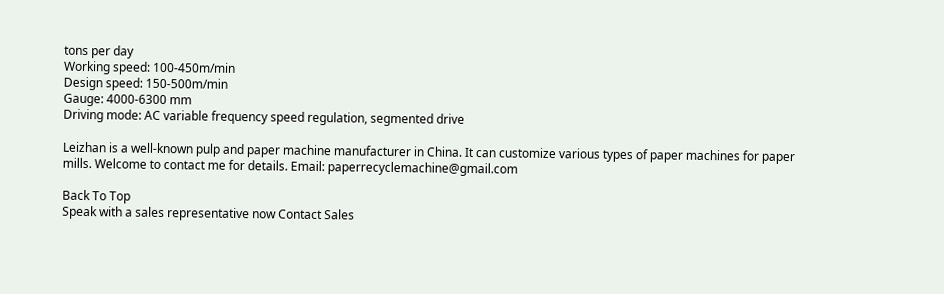tons per day
Working speed: 100-450m/min
Design speed: 150-500m/min
Gauge: 4000-6300 mm
Driving mode: AC variable frequency speed regulation, segmented drive

Leizhan is a well-known pulp and paper machine manufacturer in China. It can customize various types of paper machines for paper mills. Welcome to contact me for details. Email: paperrecyclemachine@gmail.com

Back To Top
Speak with a sales representative now Contact Sales